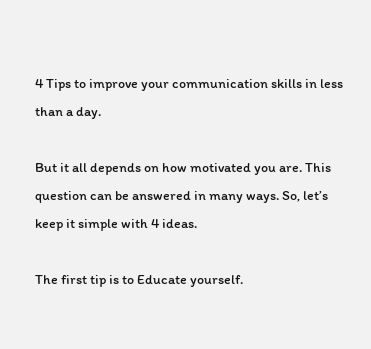4 Tips to improve your communication skills in less than a day.

But it all depends on how motivated you are. This question can be answered in many ways. So, let’s keep it simple with 4 ideas.

The first tip is to Educate yourself.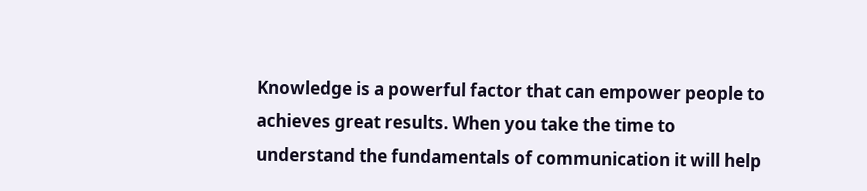Knowledge is a powerful factor that can empower people to achieves great results. When you take the time to understand the fundamentals of communication it will help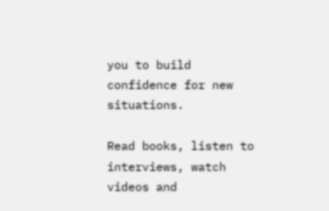you to build confidence for new situations.

Read books, listen to interviews, watch videos and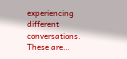experiencing different conversations. These are…